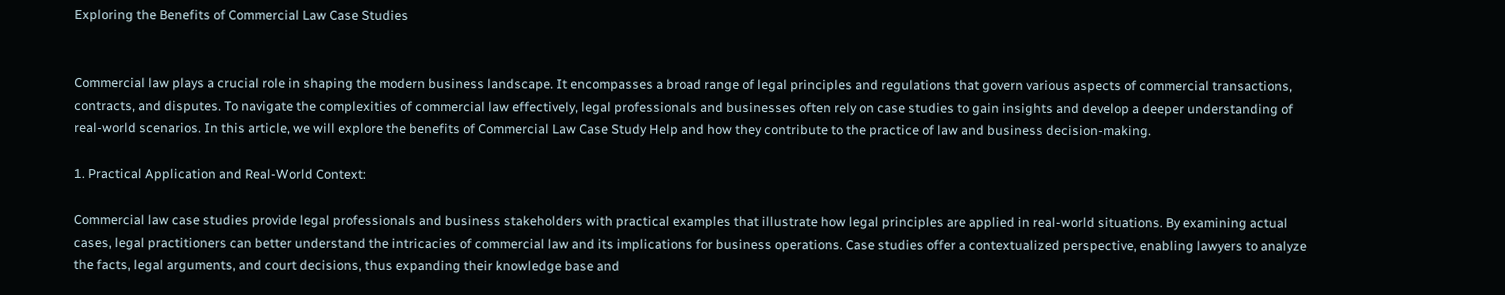Exploring the Benefits of Commercial Law Case Studies


Commercial law plays a crucial role in shaping the modern business landscape. It encompasses a broad range of legal principles and regulations that govern various aspects of commercial transactions, contracts, and disputes. To navigate the complexities of commercial law effectively, legal professionals and businesses often rely on case studies to gain insights and develop a deeper understanding of real-world scenarios. In this article, we will explore the benefits of Commercial Law Case Study Help and how they contribute to the practice of law and business decision-making.

1. Practical Application and Real-World Context:

Commercial law case studies provide legal professionals and business stakeholders with practical examples that illustrate how legal principles are applied in real-world situations. By examining actual cases, legal practitioners can better understand the intricacies of commercial law and its implications for business operations. Case studies offer a contextualized perspective, enabling lawyers to analyze the facts, legal arguments, and court decisions, thus expanding their knowledge base and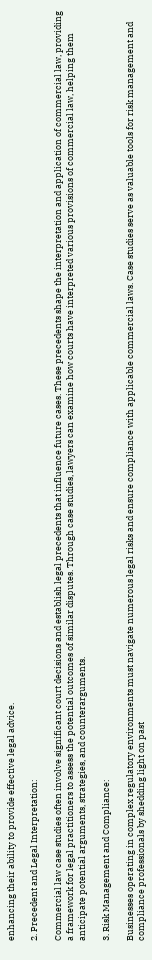enhancing their ability to provide effective legal advice.

2. Precedent and Legal Interpretation:

Commercial law case studies often involve significant court decisions and establish legal precedents that influence future cases. These precedents shape the interpretation and application of commercial law, providing a framework for legal practitioners to assess the potential outcomes of similar disputes. Through case studies, lawyers can examine how courts have interpreted various provisions of commercial law, helping them anticipate potential arguments, strategies, and counterarguments.

3. Risk Management and Compliance:

Businesses operating in complex regulatory environments must navigate numerous legal risks and ensure compliance with applicable commercial laws. Case studies serve as valuable tools for risk management and compliance professionals by shedding light on past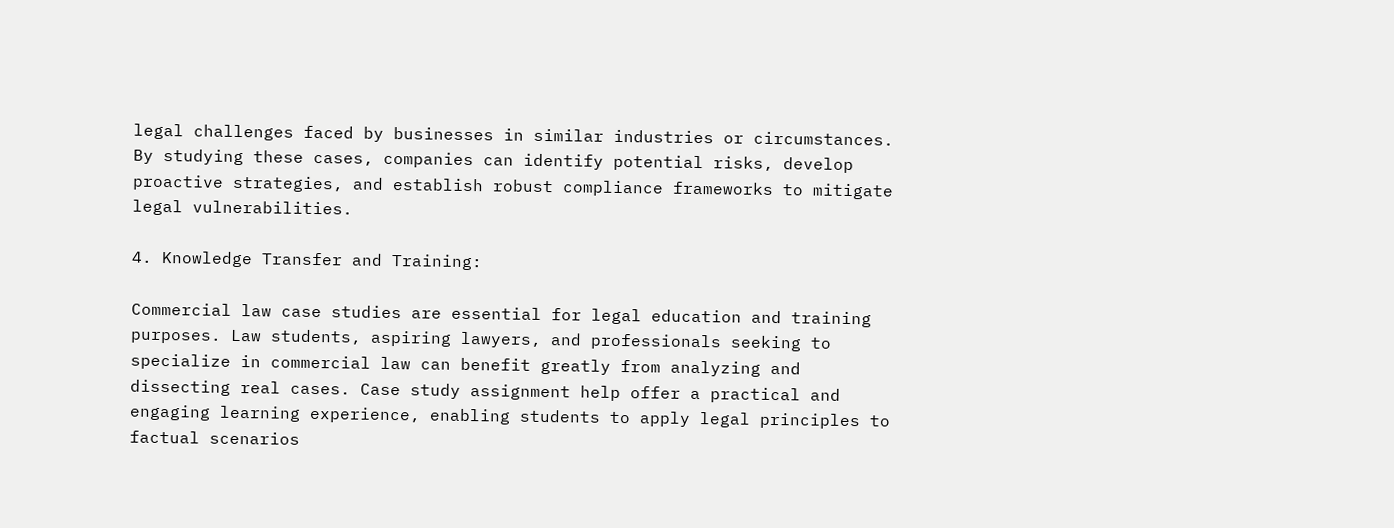legal challenges faced by businesses in similar industries or circumstances. By studying these cases, companies can identify potential risks, develop proactive strategies, and establish robust compliance frameworks to mitigate legal vulnerabilities.

4. Knowledge Transfer and Training:

Commercial law case studies are essential for legal education and training purposes. Law students, aspiring lawyers, and professionals seeking to specialize in commercial law can benefit greatly from analyzing and dissecting real cases. Case study assignment help offer a practical and engaging learning experience, enabling students to apply legal principles to factual scenarios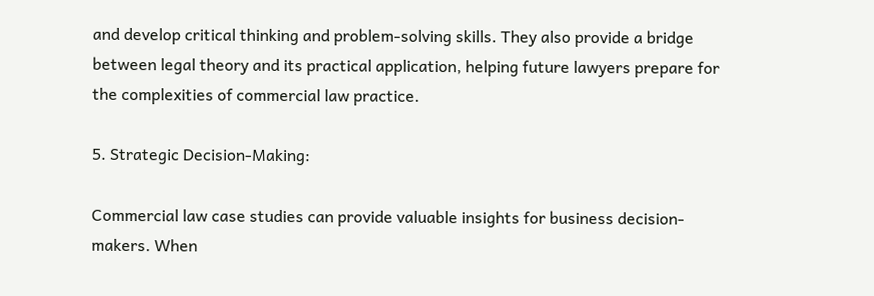and develop critical thinking and problem-solving skills. They also provide a bridge between legal theory and its practical application, helping future lawyers prepare for the complexities of commercial law practice.

5. Strategic Decision-Making:

Commercial law case studies can provide valuable insights for business decision-makers. When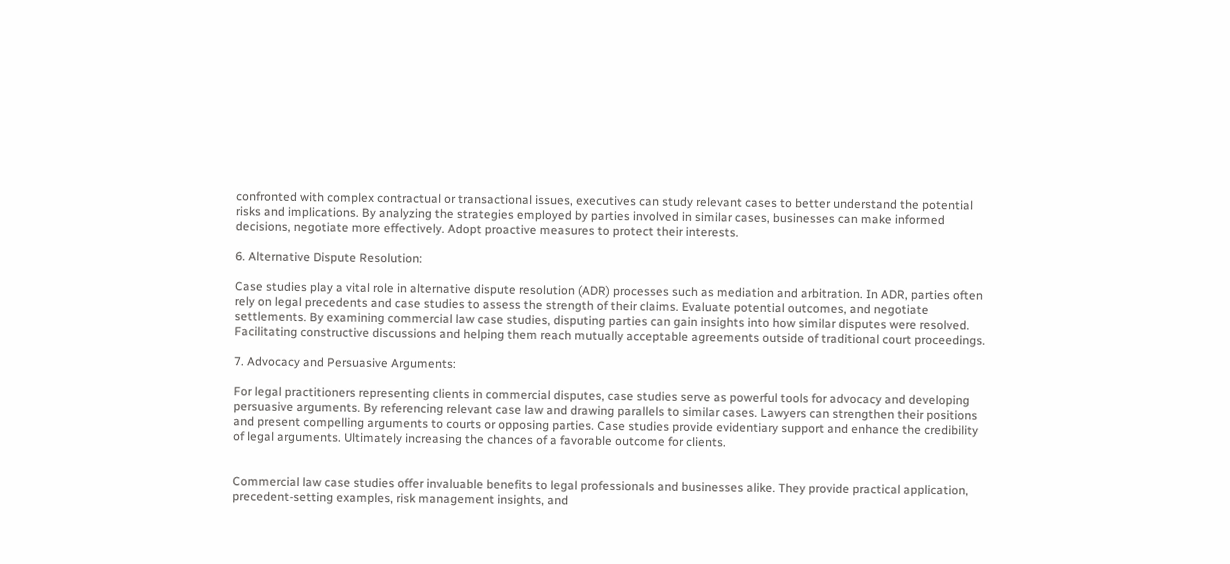confronted with complex contractual or transactional issues, executives can study relevant cases to better understand the potential risks and implications. By analyzing the strategies employed by parties involved in similar cases, businesses can make informed decisions, negotiate more effectively. Adopt proactive measures to protect their interests.

6. Alternative Dispute Resolution:

Case studies play a vital role in alternative dispute resolution (ADR) processes such as mediation and arbitration. In ADR, parties often rely on legal precedents and case studies to assess the strength of their claims. Evaluate potential outcomes, and negotiate settlements. By examining commercial law case studies, disputing parties can gain insights into how similar disputes were resolved. Facilitating constructive discussions and helping them reach mutually acceptable agreements outside of traditional court proceedings.

7. Advocacy and Persuasive Arguments:

For legal practitioners representing clients in commercial disputes, case studies serve as powerful tools for advocacy and developing persuasive arguments. By referencing relevant case law and drawing parallels to similar cases. Lawyers can strengthen their positions and present compelling arguments to courts or opposing parties. Case studies provide evidentiary support and enhance the credibility of legal arguments. Ultimately increasing the chances of a favorable outcome for clients.


Commercial law case studies offer invaluable benefits to legal professionals and businesses alike. They provide practical application, precedent-setting examples, risk management insights, and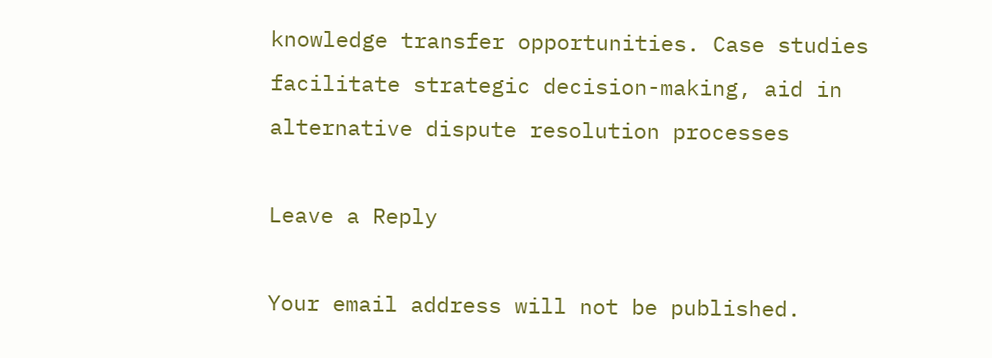knowledge transfer opportunities. Case studies facilitate strategic decision-making, aid in alternative dispute resolution processes

Leave a Reply

Your email address will not be published.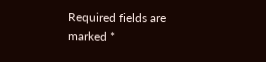Required fields are marked *